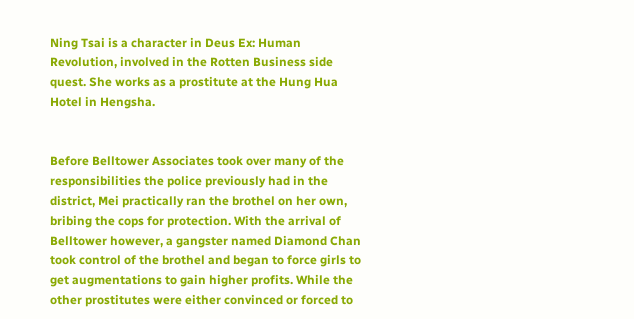Ning Tsai is a character in Deus Ex: Human Revolution, involved in the Rotten Business side quest. She works as a prostitute at the Hung Hua Hotel in Hengsha.


Before Belltower Associates took over many of the responsibilities the police previously had in the district, Mei practically ran the brothel on her own, bribing the cops for protection. With the arrival of Belltower however, a gangster named Diamond Chan took control of the brothel and began to force girls to get augmentations to gain higher profits. While the other prostitutes were either convinced or forced to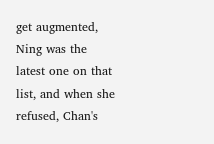get augmented, Ning was the latest one on that list, and when she refused, Chan's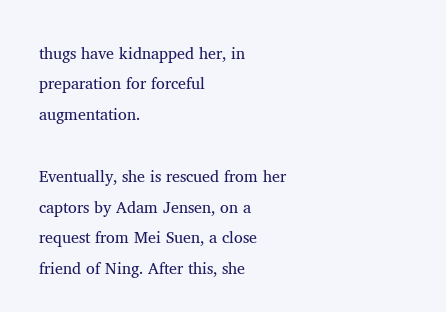thugs have kidnapped her, in preparation for forceful augmentation.

Eventually, she is rescued from her captors by Adam Jensen, on a request from Mei Suen, a close friend of Ning. After this, she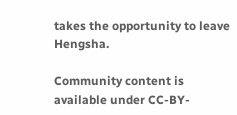takes the opportunity to leave Hengsha.

Community content is available under CC-BY-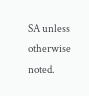SA unless otherwise noted.